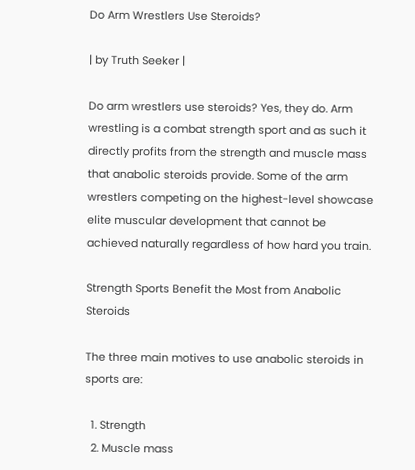Do Arm Wrestlers Use Steroids?

| by Truth Seeker |

Do arm wrestlers use steroids? Yes, they do. Arm wrestling is a combat strength sport and as such it directly profits from the strength and muscle mass that anabolic steroids provide. Some of the arm wrestlers competing on the highest-level showcase elite muscular development that cannot be achieved naturally regardless of how hard you train.

Strength Sports Benefit the Most from Anabolic Steroids

The three main motives to use anabolic steroids in sports are:

  1. Strength
  2. Muscle mass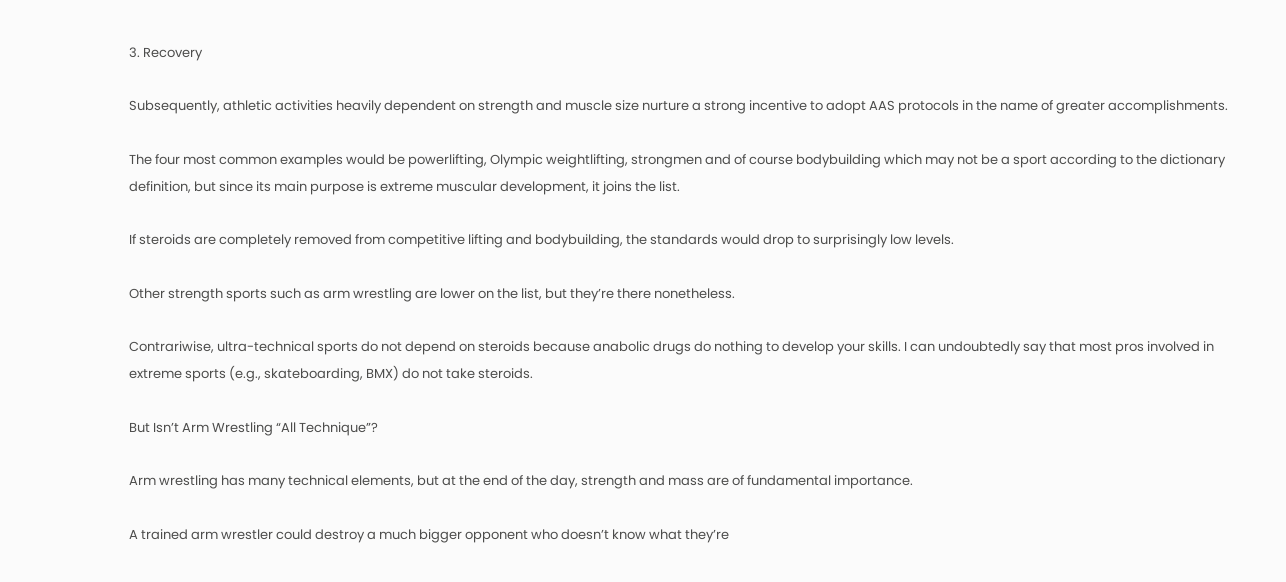3. Recovery

Subsequently, athletic activities heavily dependent on strength and muscle size nurture a strong incentive to adopt AAS protocols in the name of greater accomplishments.

The four most common examples would be powerlifting, Olympic weightlifting, strongmen and of course bodybuilding which may not be a sport according to the dictionary definition, but since its main purpose is extreme muscular development, it joins the list.

If steroids are completely removed from competitive lifting and bodybuilding, the standards would drop to surprisingly low levels.

Other strength sports such as arm wrestling are lower on the list, but they’re there nonetheless.

Contrariwise, ultra-technical sports do not depend on steroids because anabolic drugs do nothing to develop your skills. I can undoubtedly say that most pros involved in extreme sports (e.g., skateboarding, BMX) do not take steroids.

But Isn’t Arm Wrestling “All Technique”?

Arm wrestling has many technical elements, but at the end of the day, strength and mass are of fundamental importance.

A trained arm wrestler could destroy a much bigger opponent who doesn’t know what they’re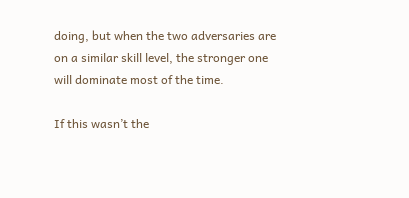doing, but when the two adversaries are on a similar skill level, the stronger one will dominate most of the time.

If this wasn’t the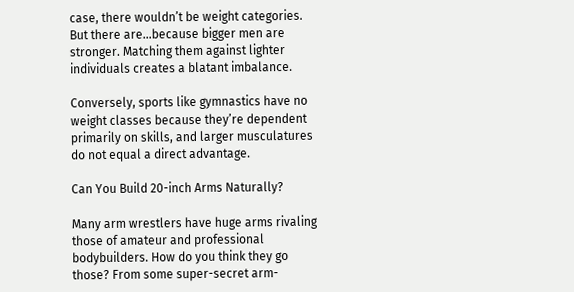case, there wouldn’t be weight categories. But there are…because bigger men are stronger. Matching them against lighter individuals creates a blatant imbalance.

Conversely, sports like gymnastics have no weight classes because they’re dependent primarily on skills, and larger musculatures do not equal a direct advantage.

Can You Build 20-inch Arms Naturally?

Many arm wrestlers have huge arms rivaling those of amateur and professional bodybuilders. How do you think they go those? From some super-secret arm-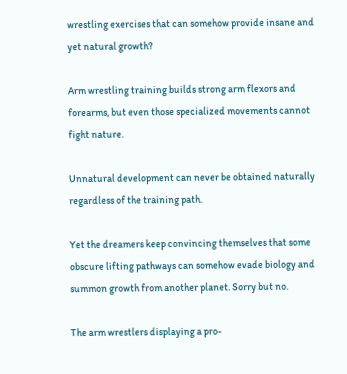wrestling exercises that can somehow provide insane and yet natural growth?

Arm wrestling training builds strong arm flexors and forearms, but even those specialized movements cannot fight nature.

Unnatural development can never be obtained naturally regardless of the training path.

Yet the dreamers keep convincing themselves that some obscure lifting pathways can somehow evade biology and summon growth from another planet. Sorry but no.

The arm wrestlers displaying a pro-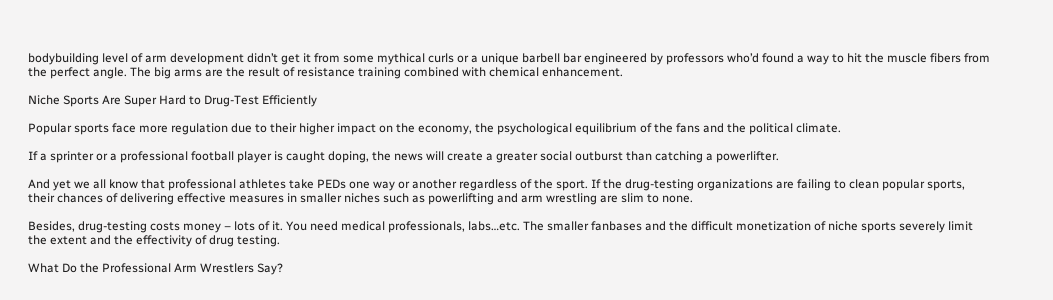bodybuilding level of arm development didn’t get it from some mythical curls or a unique barbell bar engineered by professors who’d found a way to hit the muscle fibers from the perfect angle. The big arms are the result of resistance training combined with chemical enhancement.

Niche Sports Are Super Hard to Drug-Test Efficiently

Popular sports face more regulation due to their higher impact on the economy, the psychological equilibrium of the fans and the political climate.

If a sprinter or a professional football player is caught doping, the news will create a greater social outburst than catching a powerlifter.

And yet we all know that professional athletes take PEDs one way or another regardless of the sport. If the drug-testing organizations are failing to clean popular sports, their chances of delivering effective measures in smaller niches such as powerlifting and arm wrestling are slim to none.

Besides, drug-testing costs money – lots of it. You need medical professionals, labs…etc. The smaller fanbases and the difficult monetization of niche sports severely limit the extent and the effectivity of drug testing.

What Do the Professional Arm Wrestlers Say?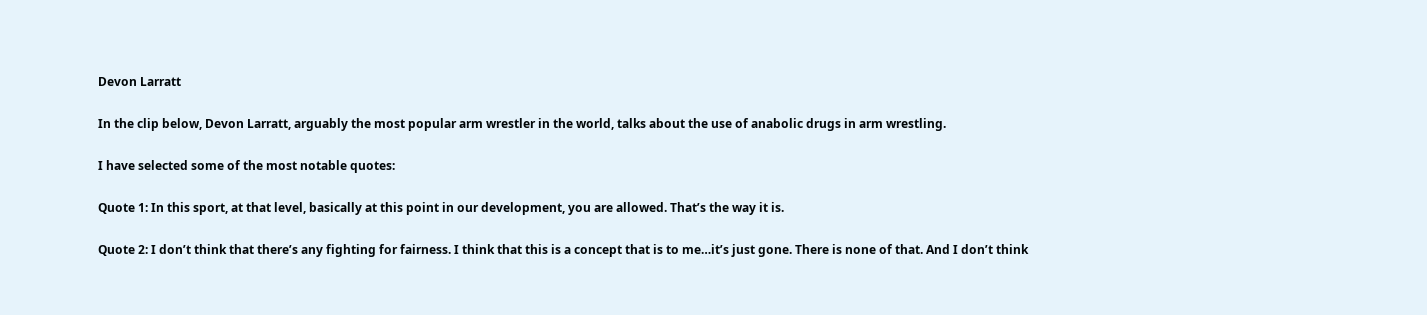Devon Larratt

In the clip below, Devon Larratt, arguably the most popular arm wrestler in the world, talks about the use of anabolic drugs in arm wrestling.

I have selected some of the most notable quotes:

Quote 1: In this sport, at that level, basically at this point in our development, you are allowed. That’s the way it is.

Quote 2: I don’t think that there’s any fighting for fairness. I think that this is a concept that is to me…it’s just gone. There is none of that. And I don’t think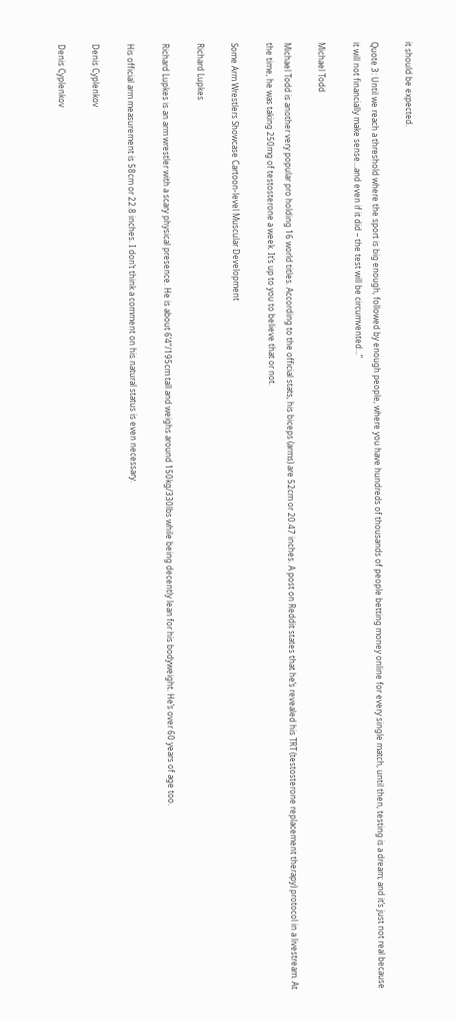it should be expected.

Quote 3: Until we reach a threshold where the sport is big enough, followed by enough people, where you have hundreds of thousands of people betting money online for every single match, until then, testing is a dream; and it’s just not real because it will not financially make sense…and even if it did – the test will be circumvented…”

Michael Todd

Michael Todd is another very popular pro holding 16 world titles. According to the official stats, his biceps (arms) are 52cm or 20.47 inches. A post on Reddit states that he’s revealed his TRT (testosterone replacement therapy) protocol in a livestream. At the time, he was taking 250mg of testosterone a week. It’s up to you to believe that or not.

Some Arm Wrestlers Showcase Cartoon-level Muscular Development

Richard Lupkes

Richard Lupkes is an arm wrestler with a scary physical presence. He is about 6’4”/195cm tall and weighs around 150kg/330lbs while being decently lean for his bodyweight. He’s over 60 years of age too.

His official arm measurement is 58cm or 22.8 inches. I don’t think a comment on his natural status is even necessary.

Denis Cyplenkov

Denis Cyplenkov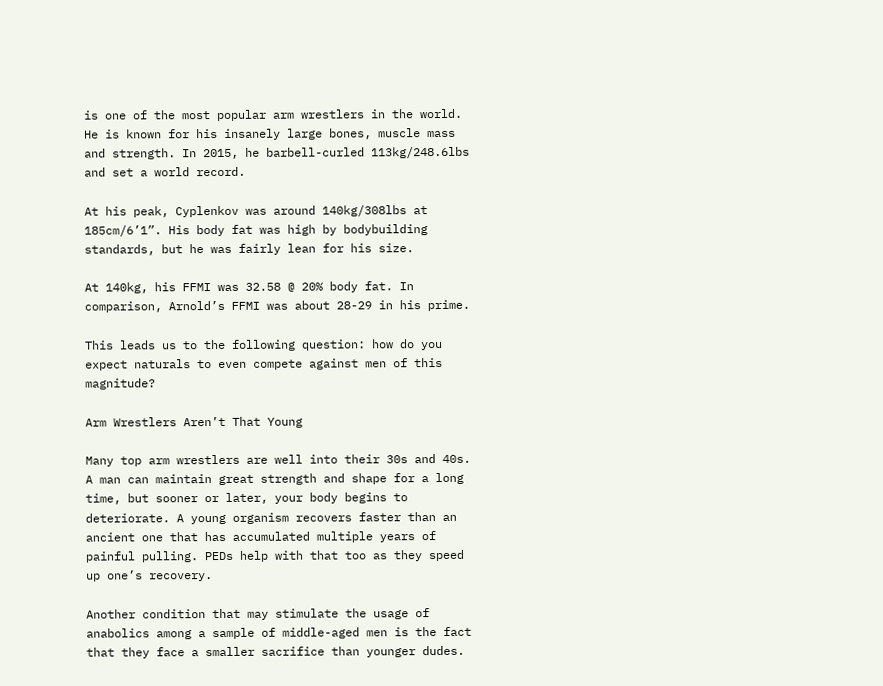is one of the most popular arm wrestlers in the world. He is known for his insanely large bones, muscle mass and strength. In 2015, he barbell-curled 113kg/248.6lbs and set a world record.

At his peak, Cyplenkov was around 140kg/308lbs at 185cm/6’1”. His body fat was high by bodybuilding standards, but he was fairly lean for his size.

At 140kg, his FFMI was 32.58 @ 20% body fat. In comparison, Arnold’s FFMI was about 28-29 in his prime.

This leads us to the following question: how do you expect naturals to even compete against men of this magnitude?

Arm Wrestlers Aren’t That Young

Many top arm wrestlers are well into their 30s and 40s. A man can maintain great strength and shape for a long time, but sooner or later, your body begins to deteriorate. A young organism recovers faster than an ancient one that has accumulated multiple years of painful pulling. PEDs help with that too as they speed up one’s recovery.

Another condition that may stimulate the usage of anabolics among a sample of middle-aged men is the fact that they face a smaller sacrifice than younger dudes.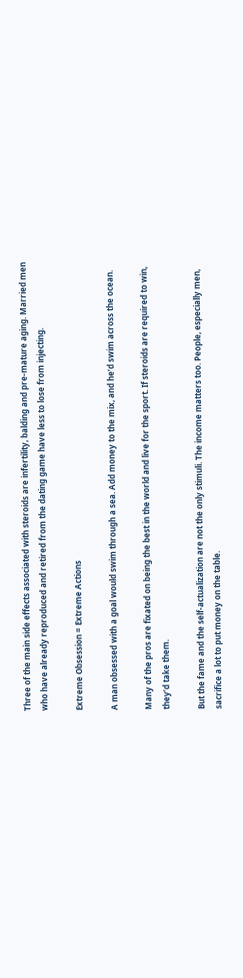Three of the main side effects associated with steroids are infertility, balding and pre-mature aging. Married men who have already reproduced and retired from the dating game have less to lose from injecting.

Extreme Obsession = Extreme Actions

A man obsessed with a goal would swim through a sea. Add money to the mix, and he’d swim across the ocean.

Many of the pros are fixated on being the best in the world and live for the sport. If steroids are required to win, they’d take them.

But the fame and the self-actualization are not the only stimuli. The income matters too. People, especially men, sacrifice a lot to put money on the table.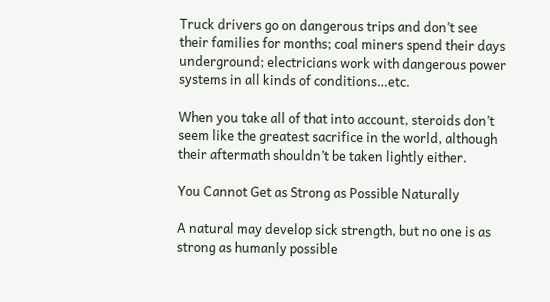Truck drivers go on dangerous trips and don’t see their families for months; coal miners spend their days underground; electricians work with dangerous power systems in all kinds of conditions…etc.

When you take all of that into account, steroids don’t seem like the greatest sacrifice in the world, although their aftermath shouldn’t be taken lightly either.

You Cannot Get as Strong as Possible Naturally

A natural may develop sick strength, but no one is as strong as humanly possible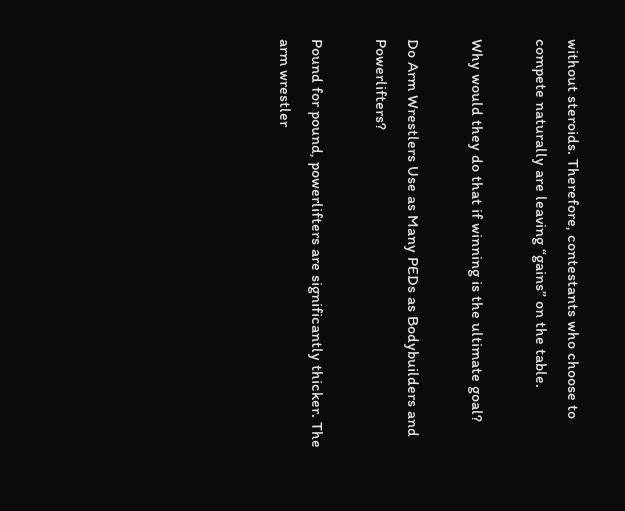without steroids. Therefore, contestants who choose to compete naturally are leaving “gains” on the table.

Why would they do that if winning is the ultimate goal?

Do Arm Wrestlers Use as Many PEDs as Bodybuilders and Powerlifters?

Pound for pound, powerlifters are significantly thicker. The arm wrestler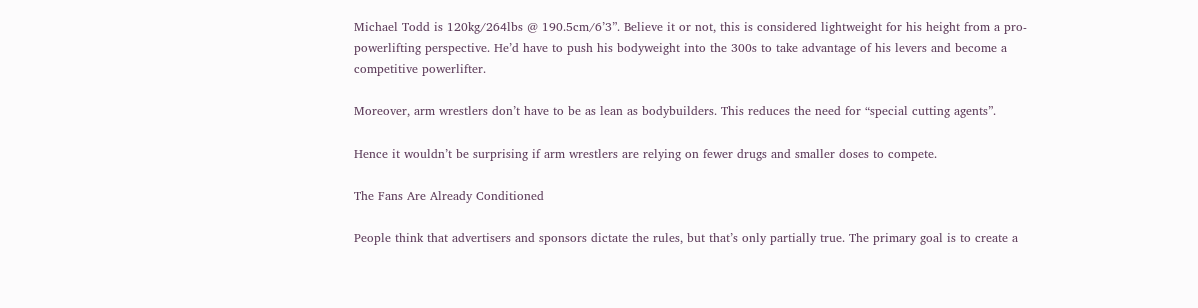Michael Todd is 120kg/264lbs @ 190.5cm/6’3”. Believe it or not, this is considered lightweight for his height from a pro-powerlifting perspective. He’d have to push his bodyweight into the 300s to take advantage of his levers and become a competitive powerlifter.

Moreover, arm wrestlers don’t have to be as lean as bodybuilders. This reduces the need for “special cutting agents”.

Hence it wouldn’t be surprising if arm wrestlers are relying on fewer drugs and smaller doses to compete.

The Fans Are Already Conditioned

People think that advertisers and sponsors dictate the rules, but that’s only partially true. The primary goal is to create a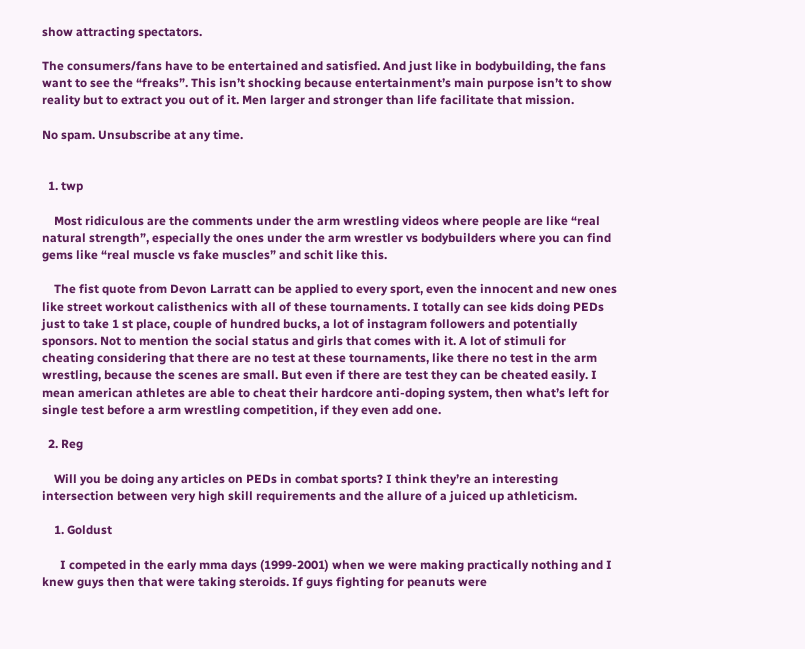show attracting spectators.

The consumers/fans have to be entertained and satisfied. And just like in bodybuilding, the fans want to see the “freaks”. This isn’t shocking because entertainment’s main purpose isn’t to show reality but to extract you out of it. Men larger and stronger than life facilitate that mission.

No spam. Unsubscribe at any time.


  1. twp

    Most ridiculous are the comments under the arm wrestling videos where people are like “real natural strength”, especially the ones under the arm wrestler vs bodybuilders where you can find gems like “real muscle vs fake muscles” and schit like this.

    The fist quote from Devon Larratt can be applied to every sport, even the innocent and new ones like street workout calisthenics with all of these tournaments. I totally can see kids doing PEDs just to take 1 st place, couple of hundred bucks, a lot of instagram followers and potentially sponsors. Not to mention the social status and girls that comes with it. A lot of stimuli for cheating considering that there are no test at these tournaments, like there no test in the arm wrestling, because the scenes are small. But even if there are test they can be cheated easily. I mean american athletes are able to cheat their hardcore anti-doping system, then what’s left for single test before a arm wrestling competition, if they even add one.

  2. Reg

    Will you be doing any articles on PEDs in combat sports? I think they’re an interesting intersection between very high skill requirements and the allure of a juiced up athleticism.

    1. Goldust

      I competed in the early mma days (1999-2001) when we were making practically nothing and I knew guys then that were taking steroids. If guys fighting for peanuts were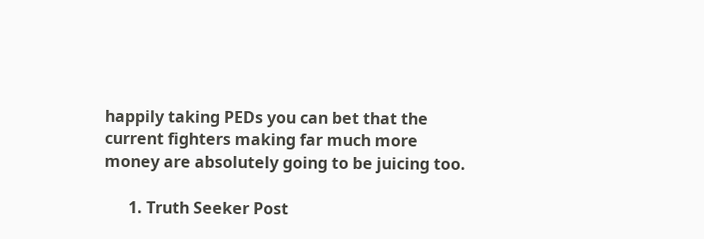happily taking PEDs you can bet that the current fighters making far much more money are absolutely going to be juicing too.

      1. Truth Seeker Post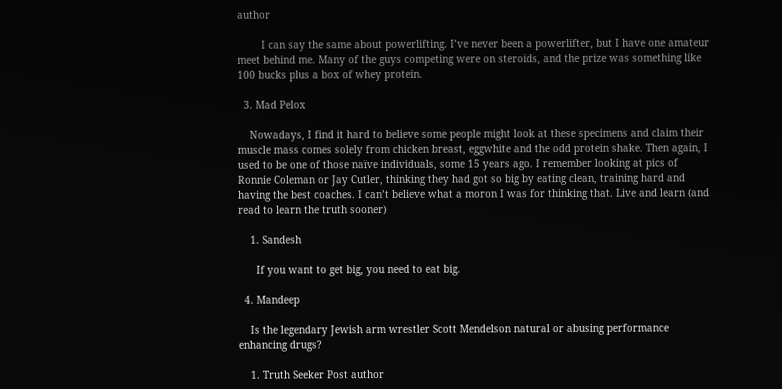author

        I can say the same about powerlifting. I’ve never been a powerlifter, but I have one amateur meet behind me. Many of the guys competing were on steroids, and the prize was something like 100 bucks plus a box of whey protein.

  3. Mad Pelox

    Nowadays, I find it hard to believe some people might look at these specimens and claim their muscle mass comes solely from chicken breast, eggwhite and the odd protein shake. Then again, I used to be one of those naïve individuals, some 15 years ago. I remember looking at pics of Ronnie Coleman or Jay Cutler, thinking they had got so big by eating clean, training hard and having the best coaches. I can’t believe what a moron I was for thinking that. Live and learn (and read to learn the truth sooner)

    1. Sandesh

      If you want to get big, you need to eat big.

  4. Mandeep

    Is the legendary Jewish arm wrestler Scott Mendelson natural or abusing performance enhancing drugs?

    1. Truth Seeker Post author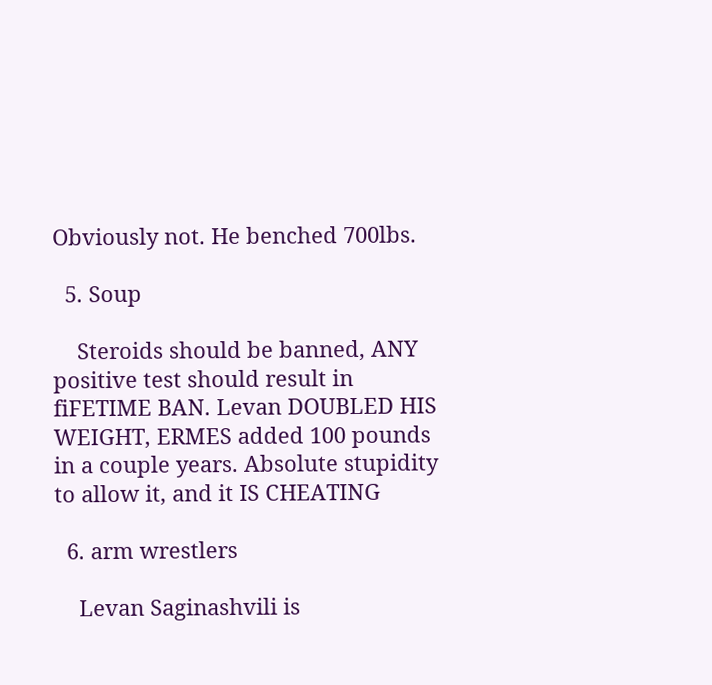Obviously not. He benched 700lbs.

  5. Soup

    Steroids should be banned, ANY positive test should result in fiFETIME BAN. Levan DOUBLED HIS WEIGHT, ERMES added 100 pounds in a couple years. Absolute stupidity to allow it, and it IS CHEATING

  6. arm wrestlers

    Levan Saginashvili is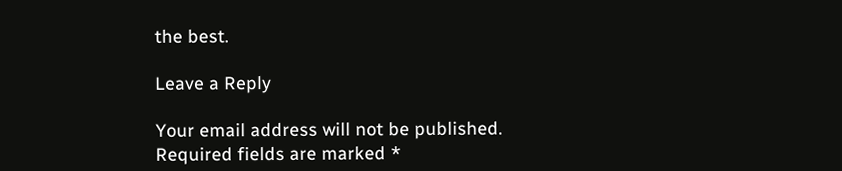the best.

Leave a Reply

Your email address will not be published. Required fields are marked *